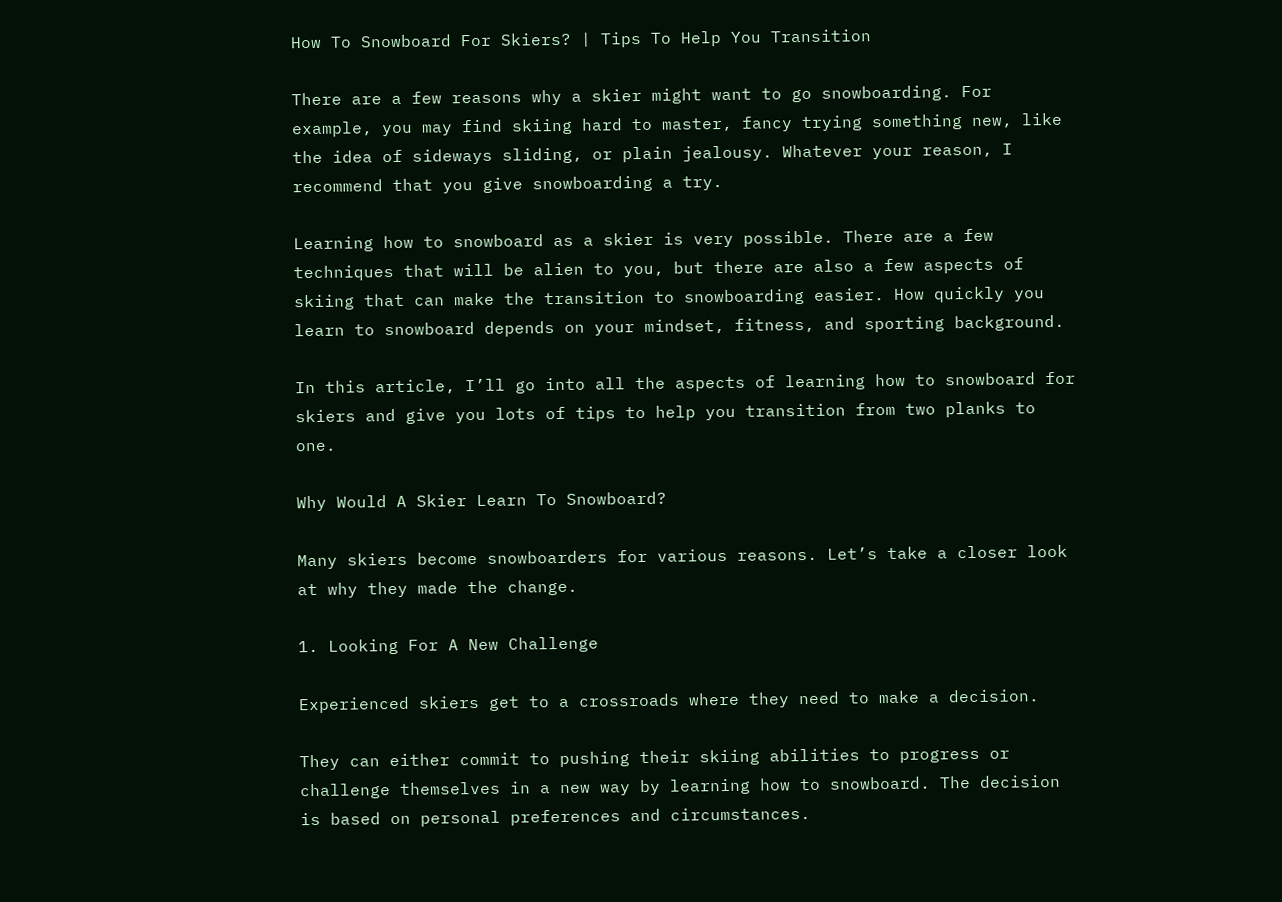How To Snowboard For Skiers? | Tips To Help You Transition

There are a few reasons why a skier might want to go snowboarding. For example, you may find skiing hard to master, fancy trying something new, like the idea of sideways sliding, or plain jealousy. Whatever your reason, I recommend that you give snowboarding a try.

Learning how to snowboard as a skier is very possible. There are a few techniques that will be alien to you, but there are also a few aspects of skiing that can make the transition to snowboarding easier. How quickly you learn to snowboard depends on your mindset, fitness, and sporting background.

In this article, I’ll go into all the aspects of learning how to snowboard for skiers and give you lots of tips to help you transition from two planks to one.

Why Would A Skier Learn To Snowboard?

Many skiers become snowboarders for various reasons. Let’s take a closer look at why they made the change.

1. Looking For A New Challenge

Experienced skiers get to a crossroads where they need to make a decision.

They can either commit to pushing their skiing abilities to progress or challenge themselves in a new way by learning how to snowboard. The decision is based on personal preferences and circumstances.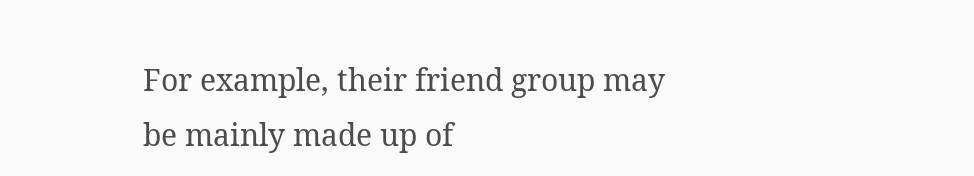For example, their friend group may be mainly made up of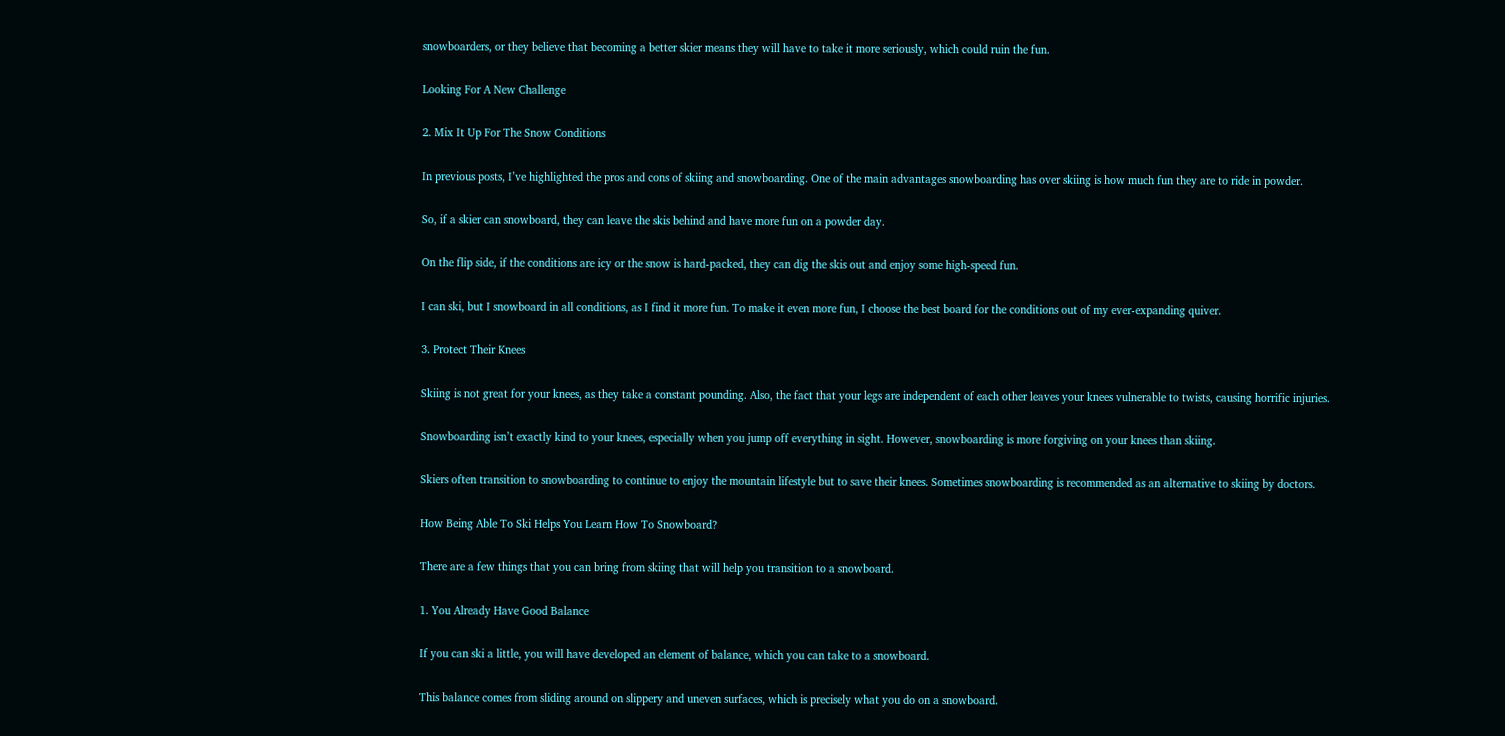snowboarders, or they believe that becoming a better skier means they will have to take it more seriously, which could ruin the fun.

Looking For A New Challenge

2. Mix It Up For The Snow Conditions

In previous posts, I’ve highlighted the pros and cons of skiing and snowboarding. One of the main advantages snowboarding has over skiing is how much fun they are to ride in powder.

So, if a skier can snowboard, they can leave the skis behind and have more fun on a powder day.

On the flip side, if the conditions are icy or the snow is hard-packed, they can dig the skis out and enjoy some high-speed fun.

I can ski, but I snowboard in all conditions, as I find it more fun. To make it even more fun, I choose the best board for the conditions out of my ever-expanding quiver.

3. Protect Their Knees

Skiing is not great for your knees, as they take a constant pounding. Also, the fact that your legs are independent of each other leaves your knees vulnerable to twists, causing horrific injuries.

Snowboarding isn’t exactly kind to your knees, especially when you jump off everything in sight. However, snowboarding is more forgiving on your knees than skiing.

Skiers often transition to snowboarding to continue to enjoy the mountain lifestyle but to save their knees. Sometimes snowboarding is recommended as an alternative to skiing by doctors.

How Being Able To Ski Helps You Learn How To Snowboard?

There are a few things that you can bring from skiing that will help you transition to a snowboard.

1. You Already Have Good Balance

If you can ski a little, you will have developed an element of balance, which you can take to a snowboard.

This balance comes from sliding around on slippery and uneven surfaces, which is precisely what you do on a snowboard.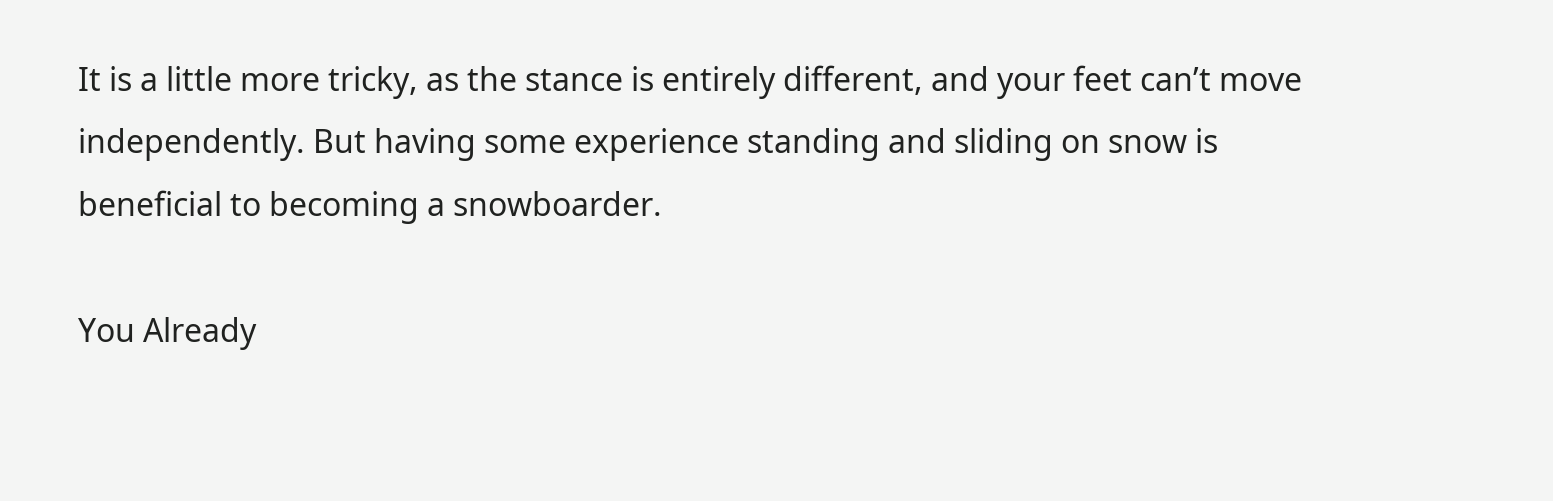It is a little more tricky, as the stance is entirely different, and your feet can’t move independently. But having some experience standing and sliding on snow is beneficial to becoming a snowboarder.

You Already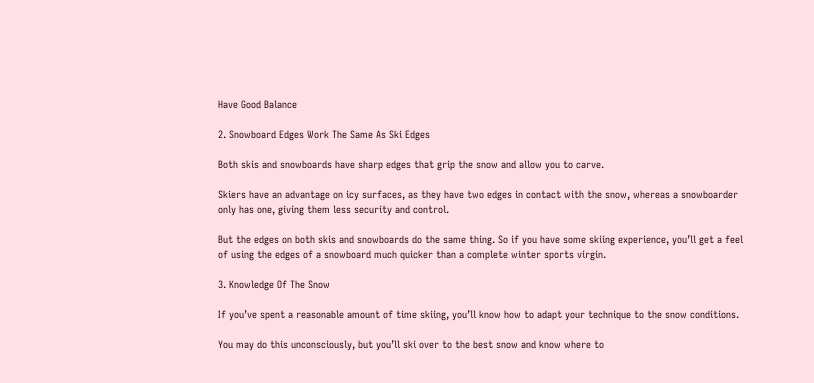Have Good Balance

2. Snowboard Edges Work The Same As Ski Edges

Both skis and snowboards have sharp edges that grip the snow and allow you to carve.

Skiers have an advantage on icy surfaces, as they have two edges in contact with the snow, whereas a snowboarder only has one, giving them less security and control.

But the edges on both skis and snowboards do the same thing. So if you have some skiing experience, you’ll get a feel of using the edges of a snowboard much quicker than a complete winter sports virgin.

3. Knowledge Of The Snow

If you’ve spent a reasonable amount of time skiing, you’ll know how to adapt your technique to the snow conditions.

You may do this unconsciously, but you’ll ski over to the best snow and know where to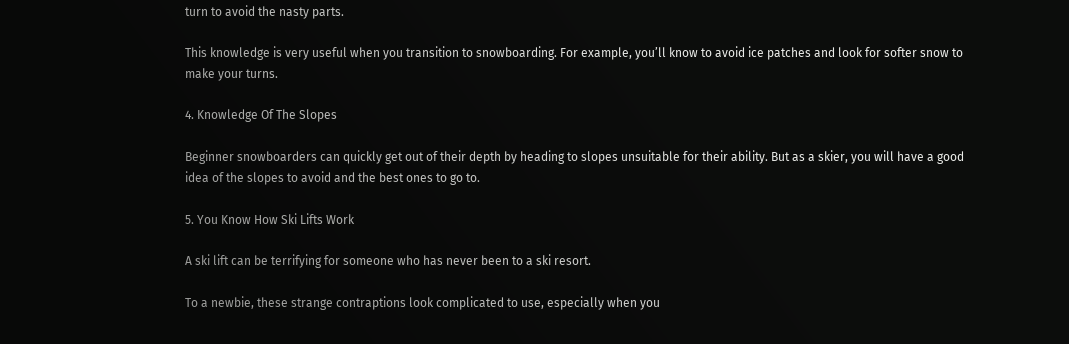turn to avoid the nasty parts.

This knowledge is very useful when you transition to snowboarding. For example, you’ll know to avoid ice patches and look for softer snow to make your turns.

4. Knowledge Of The Slopes

Beginner snowboarders can quickly get out of their depth by heading to slopes unsuitable for their ability. But as a skier, you will have a good idea of the slopes to avoid and the best ones to go to.

5. You Know How Ski Lifts Work

A ski lift can be terrifying for someone who has never been to a ski resort.

To a newbie, these strange contraptions look complicated to use, especially when you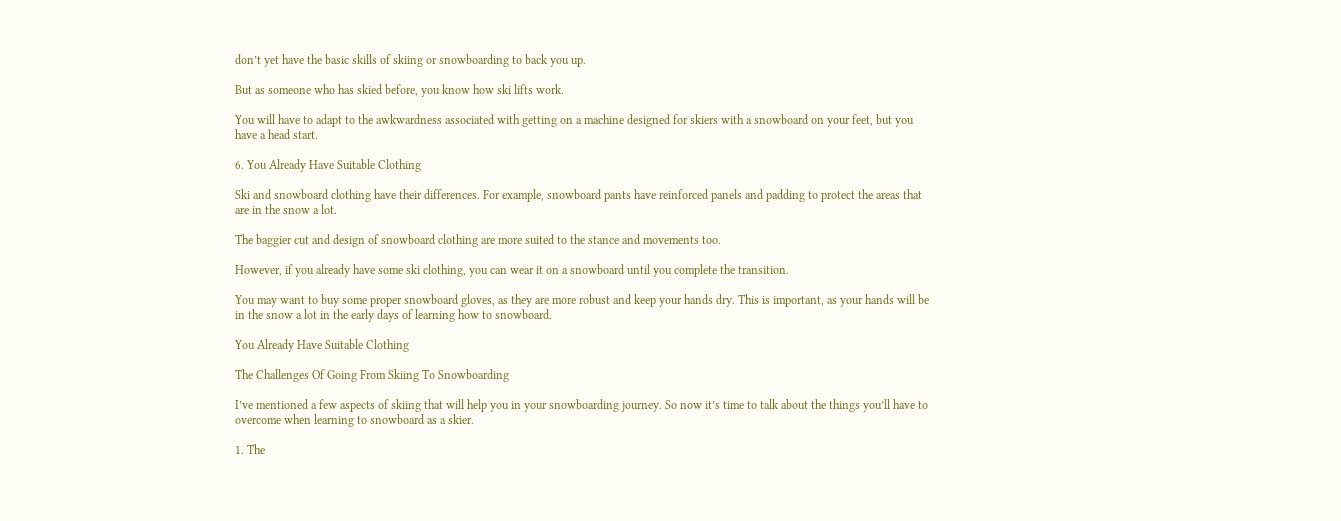don’t yet have the basic skills of skiing or snowboarding to back you up.

But as someone who has skied before, you know how ski lifts work.

You will have to adapt to the awkwardness associated with getting on a machine designed for skiers with a snowboard on your feet, but you have a head start.

6. You Already Have Suitable Clothing

Ski and snowboard clothing have their differences. For example, snowboard pants have reinforced panels and padding to protect the areas that are in the snow a lot.

The baggier cut and design of snowboard clothing are more suited to the stance and movements too.

However, if you already have some ski clothing, you can wear it on a snowboard until you complete the transition.

You may want to buy some proper snowboard gloves, as they are more robust and keep your hands dry. This is important, as your hands will be in the snow a lot in the early days of learning how to snowboard.

You Already Have Suitable Clothing

The Challenges Of Going From Skiing To Snowboarding

I’ve mentioned a few aspects of skiing that will help you in your snowboarding journey. So now it’s time to talk about the things you’ll have to overcome when learning to snowboard as a skier.

1. The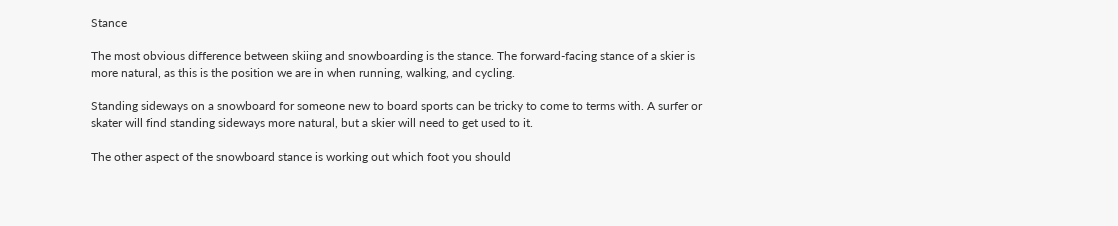Stance

The most obvious difference between skiing and snowboarding is the stance. The forward-facing stance of a skier is more natural, as this is the position we are in when running, walking, and cycling.

Standing sideways on a snowboard for someone new to board sports can be tricky to come to terms with. A surfer or skater will find standing sideways more natural, but a skier will need to get used to it.

The other aspect of the snowboard stance is working out which foot you should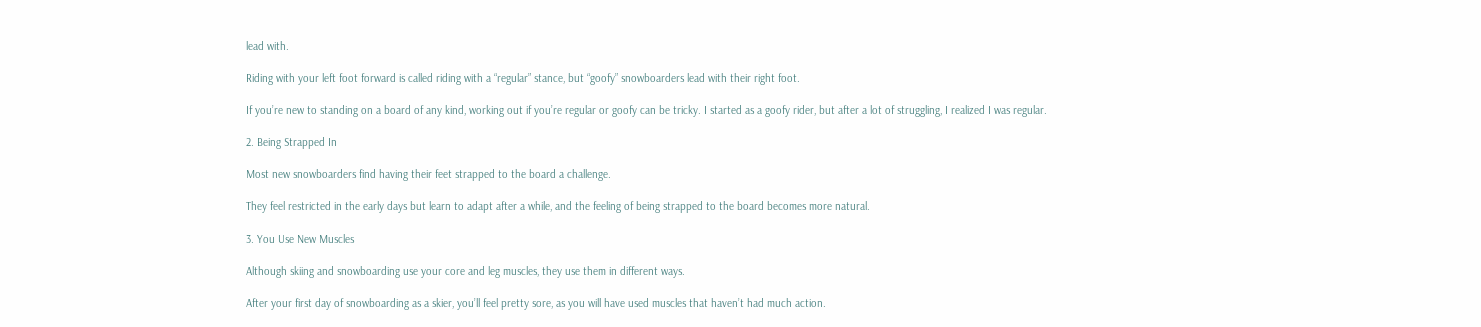lead with.

Riding with your left foot forward is called riding with a “regular” stance, but “goofy” snowboarders lead with their right foot.

If you’re new to standing on a board of any kind, working out if you’re regular or goofy can be tricky. I started as a goofy rider, but after a lot of struggling, I realized I was regular.

2. Being Strapped In

Most new snowboarders find having their feet strapped to the board a challenge.

They feel restricted in the early days but learn to adapt after a while, and the feeling of being strapped to the board becomes more natural.

3. You Use New Muscles

Although skiing and snowboarding use your core and leg muscles, they use them in different ways.

After your first day of snowboarding as a skier, you’ll feel pretty sore, as you will have used muscles that haven’t had much action.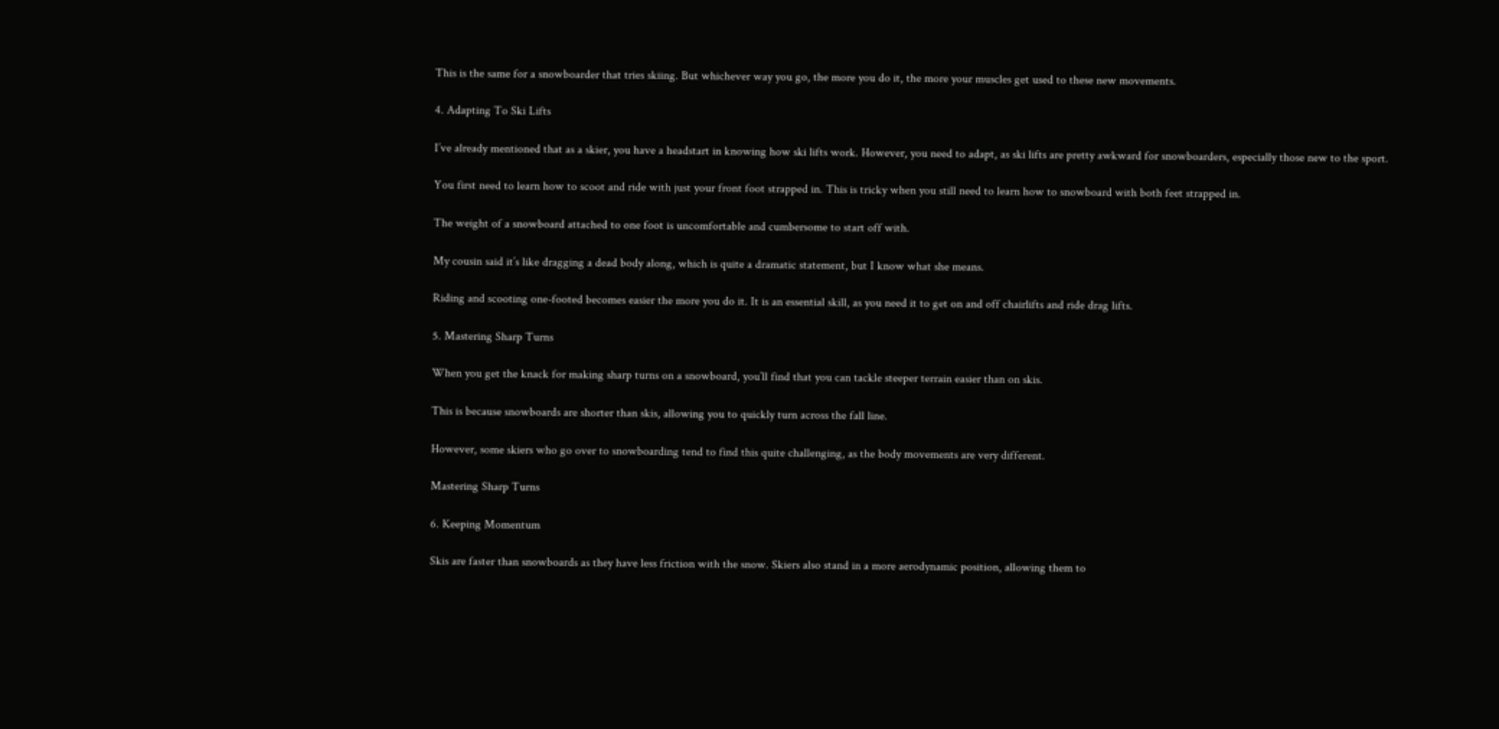This is the same for a snowboarder that tries skiing. But whichever way you go, the more you do it, the more your muscles get used to these new movements.

4. Adapting To Ski Lifts

I’ve already mentioned that as a skier, you have a headstart in knowing how ski lifts work. However, you need to adapt, as ski lifts are pretty awkward for snowboarders, especially those new to the sport.

You first need to learn how to scoot and ride with just your front foot strapped in. This is tricky when you still need to learn how to snowboard with both feet strapped in.

The weight of a snowboard attached to one foot is uncomfortable and cumbersome to start off with.

My cousin said it’s like dragging a dead body along, which is quite a dramatic statement, but I know what she means.

Riding and scooting one-footed becomes easier the more you do it. It is an essential skill, as you need it to get on and off chairlifts and ride drag lifts.

5. Mastering Sharp Turns

When you get the knack for making sharp turns on a snowboard, you’ll find that you can tackle steeper terrain easier than on skis.

This is because snowboards are shorter than skis, allowing you to quickly turn across the fall line.

However, some skiers who go over to snowboarding tend to find this quite challenging, as the body movements are very different.

Mastering Sharp Turns

6. Keeping Momentum

Skis are faster than snowboards as they have less friction with the snow. Skiers also stand in a more aerodynamic position, allowing them to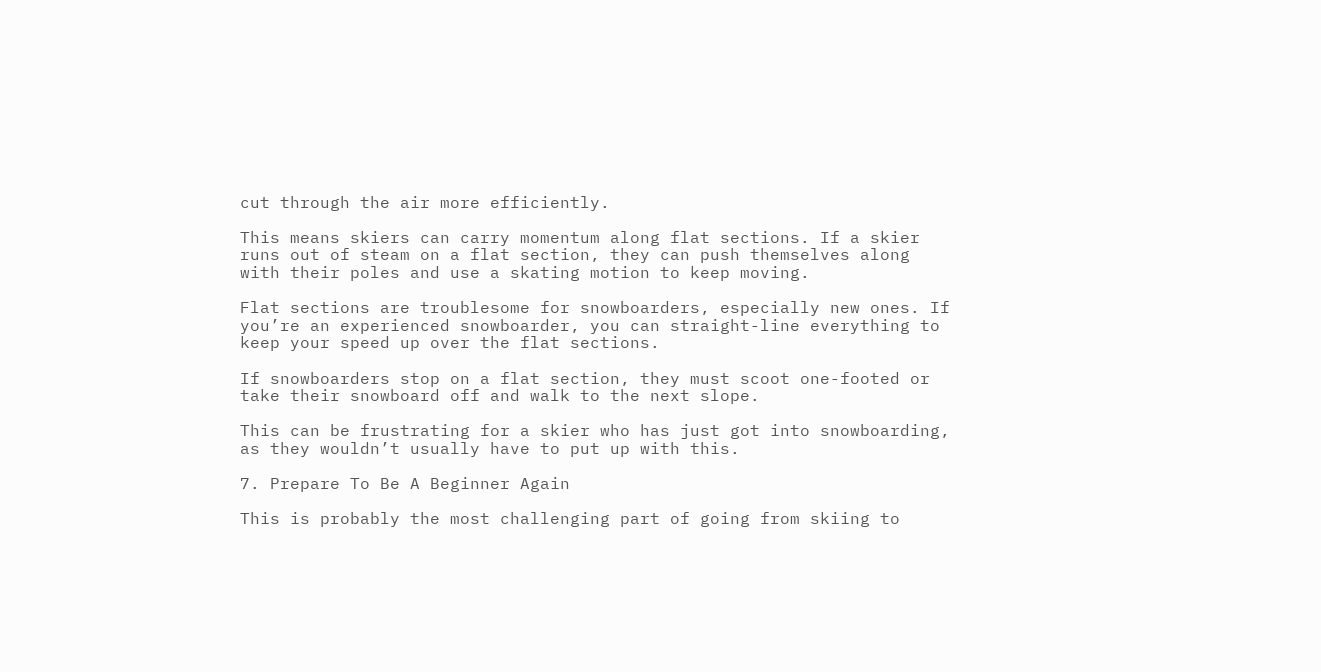cut through the air more efficiently.

This means skiers can carry momentum along flat sections. If a skier runs out of steam on a flat section, they can push themselves along with their poles and use a skating motion to keep moving.

Flat sections are troublesome for snowboarders, especially new ones. If you’re an experienced snowboarder, you can straight-line everything to keep your speed up over the flat sections.

If snowboarders stop on a flat section, they must scoot one-footed or take their snowboard off and walk to the next slope.

This can be frustrating for a skier who has just got into snowboarding, as they wouldn’t usually have to put up with this.

7. Prepare To Be A Beginner Again

This is probably the most challenging part of going from skiing to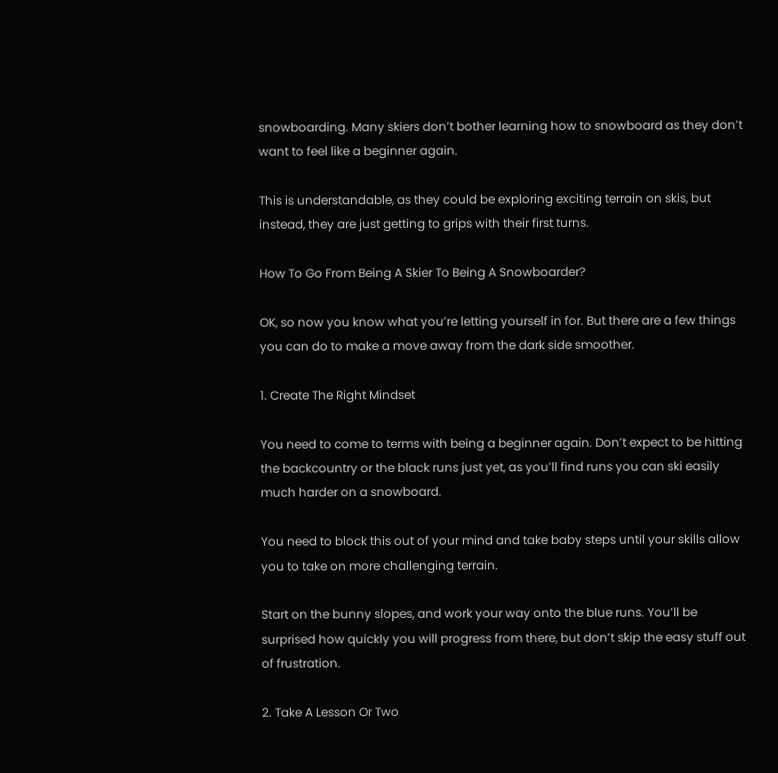snowboarding. Many skiers don’t bother learning how to snowboard as they don’t want to feel like a beginner again.

This is understandable, as they could be exploring exciting terrain on skis, but instead, they are just getting to grips with their first turns.

How To Go From Being A Skier To Being A Snowboarder?

OK, so now you know what you’re letting yourself in for. But there are a few things you can do to make a move away from the dark side smoother.

1. Create The Right Mindset

You need to come to terms with being a beginner again. Don’t expect to be hitting the backcountry or the black runs just yet, as you’ll find runs you can ski easily much harder on a snowboard.

You need to block this out of your mind and take baby steps until your skills allow you to take on more challenging terrain.

Start on the bunny slopes, and work your way onto the blue runs. You’ll be surprised how quickly you will progress from there, but don’t skip the easy stuff out of frustration.

2. Take A Lesson Or Two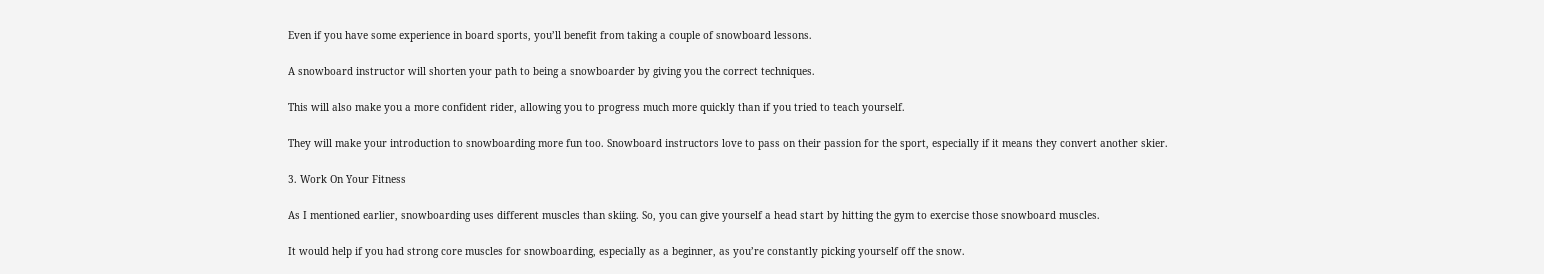Even if you have some experience in board sports, you’ll benefit from taking a couple of snowboard lessons.

A snowboard instructor will shorten your path to being a snowboarder by giving you the correct techniques.

This will also make you a more confident rider, allowing you to progress much more quickly than if you tried to teach yourself.

They will make your introduction to snowboarding more fun too. Snowboard instructors love to pass on their passion for the sport, especially if it means they convert another skier.

3. Work On Your Fitness

As I mentioned earlier, snowboarding uses different muscles than skiing. So, you can give yourself a head start by hitting the gym to exercise those snowboard muscles.

It would help if you had strong core muscles for snowboarding, especially as a beginner, as you’re constantly picking yourself off the snow.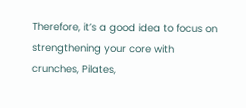Therefore, it’s a good idea to focus on strengthening your core with crunches, Pilates,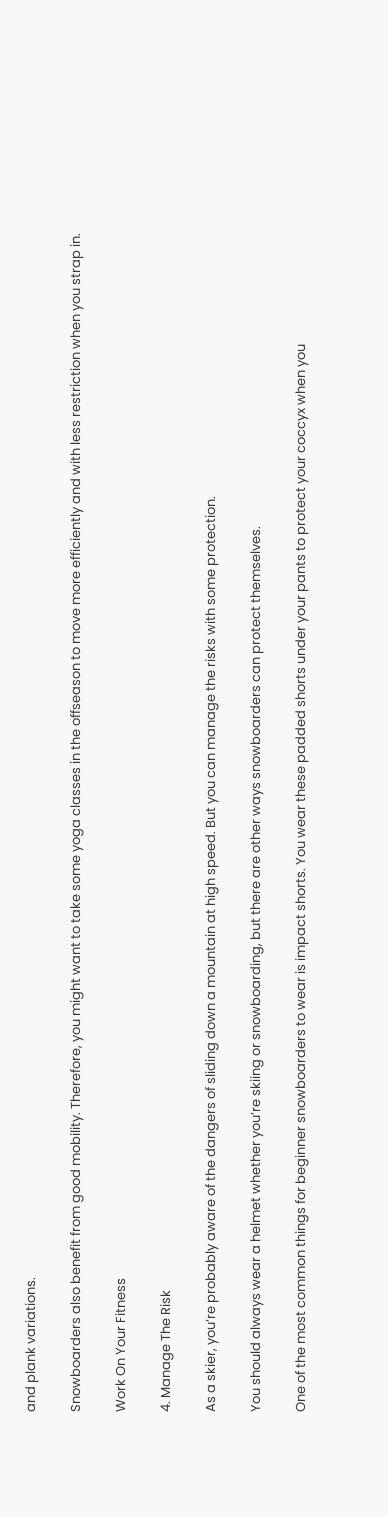and plank variations.

Snowboarders also benefit from good mobility. Therefore, you might want to take some yoga classes in the offseason to move more efficiently and with less restriction when you strap in.

Work On Your Fitness

4. Manage The Risk

As a skier, you’re probably aware of the dangers of sliding down a mountain at high speed. But you can manage the risks with some protection.

You should always wear a helmet whether you’re skiing or snowboarding, but there are other ways snowboarders can protect themselves.

One of the most common things for beginner snowboarders to wear is impact shorts. You wear these padded shorts under your pants to protect your coccyx when you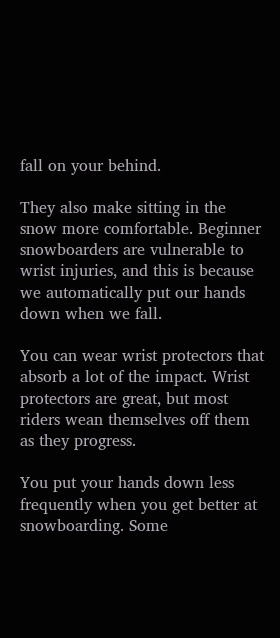fall on your behind.

They also make sitting in the snow more comfortable. Beginner snowboarders are vulnerable to wrist injuries, and this is because we automatically put our hands down when we fall.

You can wear wrist protectors that absorb a lot of the impact. Wrist protectors are great, but most riders wean themselves off them as they progress.

You put your hands down less frequently when you get better at snowboarding. Some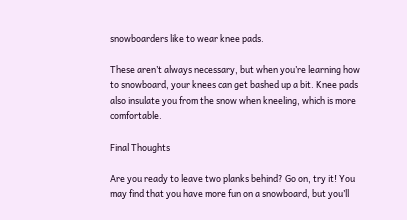snowboarders like to wear knee pads.

These aren’t always necessary, but when you’re learning how to snowboard, your knees can get bashed up a bit. Knee pads also insulate you from the snow when kneeling, which is more comfortable.

Final Thoughts

Are you ready to leave two planks behind? Go on, try it! You may find that you have more fun on a snowboard, but you’ll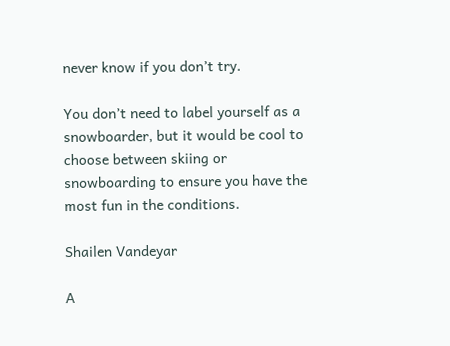never know if you don’t try.

You don’t need to label yourself as a snowboarder, but it would be cool to choose between skiing or snowboarding to ensure you have the most fun in the conditions.

Shailen Vandeyar

A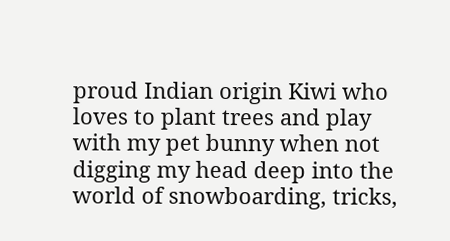proud Indian origin Kiwi who loves to plant trees and play with my pet bunny when not digging my head deep into the world of snowboarding, tricks,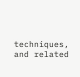techniques, and related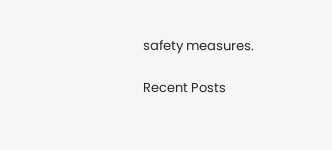safety measures.

Recent Posts